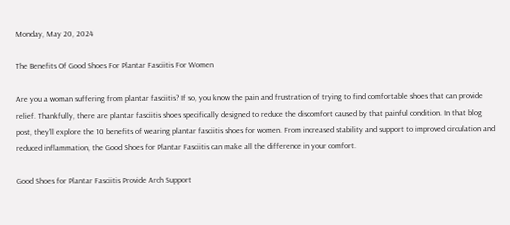Monday, May 20, 2024

The Benefits Of Good Shoes For Plantar Fasciitis For Women

Are you a woman suffering from plantar fasciitis? If so, you know the pain and frustration of trying to find comfortable shoes that can provide relief. Thankfully, there are plantar fasciitis shoes specifically designed to reduce the discomfort caused by that painful condition. In that blog post, they’ll explore the 10 benefits of wearing plantar fasciitis shoes for women. From increased stability and support to improved circulation and reduced inflammation, the Good Shoes for Plantar Fasciitis can make all the difference in your comfort.

Good Shoes for Plantar Fasciitis Provide Arch Support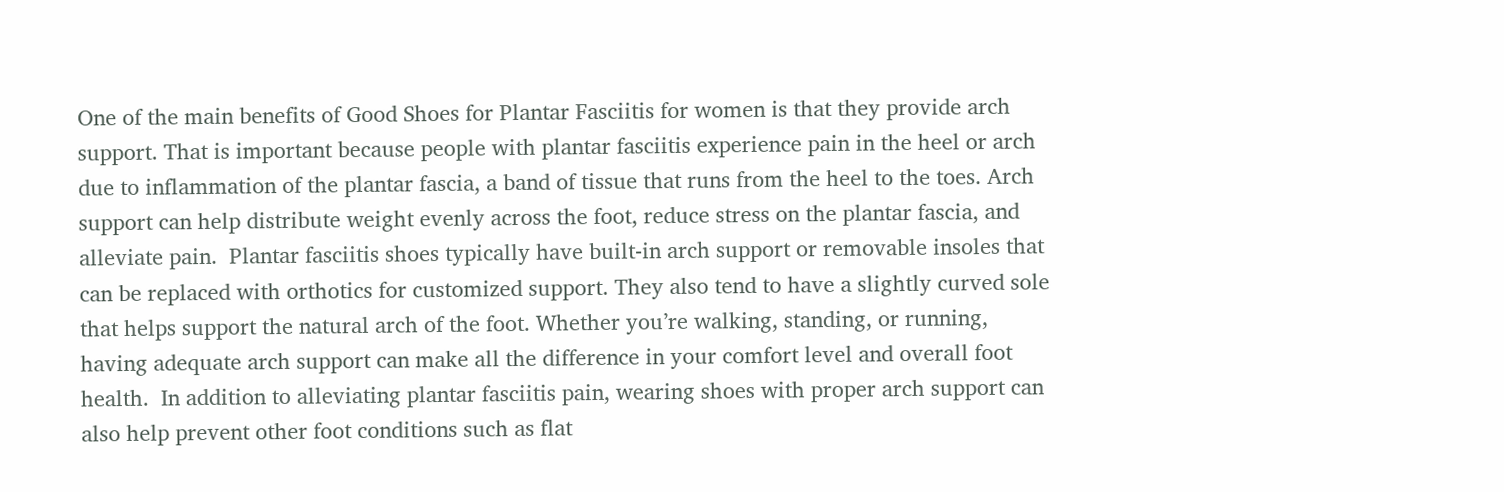One of the main benefits of Good Shoes for Plantar Fasciitis for women is that they provide arch support. That is important because people with plantar fasciitis experience pain in the heel or arch due to inflammation of the plantar fascia, a band of tissue that runs from the heel to the toes. Arch support can help distribute weight evenly across the foot, reduce stress on the plantar fascia, and alleviate pain.  Plantar fasciitis shoes typically have built-in arch support or removable insoles that can be replaced with orthotics for customized support. They also tend to have a slightly curved sole that helps support the natural arch of the foot. Whether you’re walking, standing, or running, having adequate arch support can make all the difference in your comfort level and overall foot health.  In addition to alleviating plantar fasciitis pain, wearing shoes with proper arch support can also help prevent other foot conditions such as flat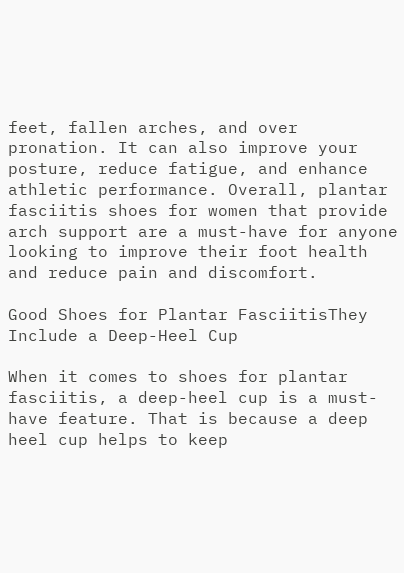feet, fallen arches, and over pronation. It can also improve your posture, reduce fatigue, and enhance athletic performance. Overall, plantar fasciitis shoes for women that provide arch support are a must-have for anyone looking to improve their foot health and reduce pain and discomfort.

Good Shoes for Plantar FasciitisThey Include a Deep-Heel Cup

When it comes to shoes for plantar fasciitis, a deep-heel cup is a must-have feature. That is because a deep heel cup helps to keep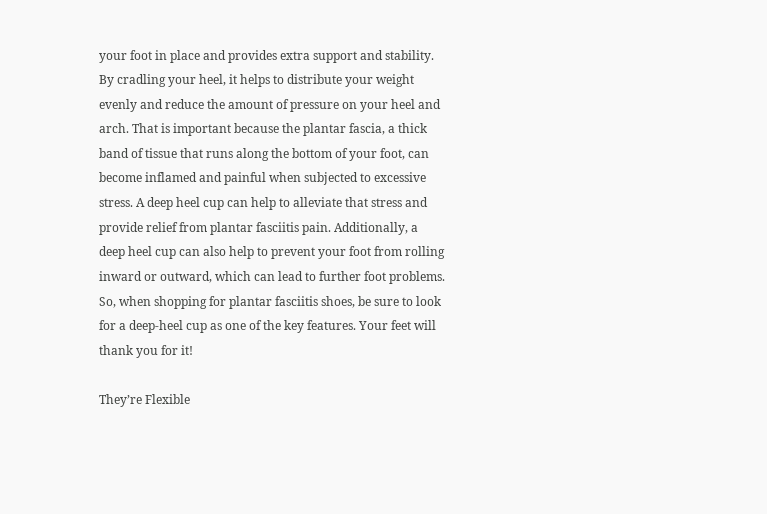your foot in place and provides extra support and stability. By cradling your heel, it helps to distribute your weight evenly and reduce the amount of pressure on your heel and arch. That is important because the plantar fascia, a thick band of tissue that runs along the bottom of your foot, can become inflamed and painful when subjected to excessive stress. A deep heel cup can help to alleviate that stress and provide relief from plantar fasciitis pain. Additionally, a deep heel cup can also help to prevent your foot from rolling inward or outward, which can lead to further foot problems. So, when shopping for plantar fasciitis shoes, be sure to look for a deep-heel cup as one of the key features. Your feet will thank you for it!

They’re Flexible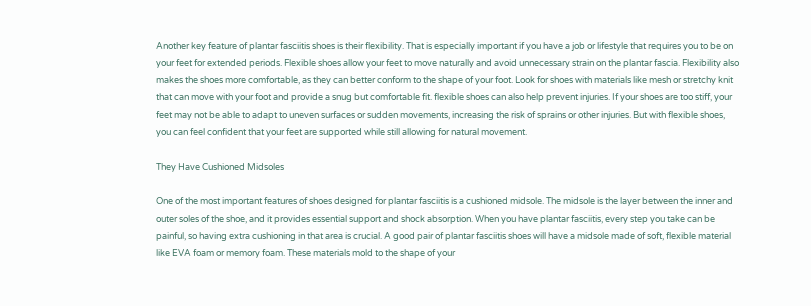Another key feature of plantar fasciitis shoes is their flexibility. That is especially important if you have a job or lifestyle that requires you to be on your feet for extended periods. Flexible shoes allow your feet to move naturally and avoid unnecessary strain on the plantar fascia. Flexibility also makes the shoes more comfortable, as they can better conform to the shape of your foot. Look for shoes with materials like mesh or stretchy knit that can move with your foot and provide a snug but comfortable fit. flexible shoes can also help prevent injuries. If your shoes are too stiff, your feet may not be able to adapt to uneven surfaces or sudden movements, increasing the risk of sprains or other injuries. But with flexible shoes, you can feel confident that your feet are supported while still allowing for natural movement.

They Have Cushioned Midsoles

One of the most important features of shoes designed for plantar fasciitis is a cushioned midsole. The midsole is the layer between the inner and outer soles of the shoe, and it provides essential support and shock absorption. When you have plantar fasciitis, every step you take can be painful, so having extra cushioning in that area is crucial. A good pair of plantar fasciitis shoes will have a midsole made of soft, flexible material like EVA foam or memory foam. These materials mold to the shape of your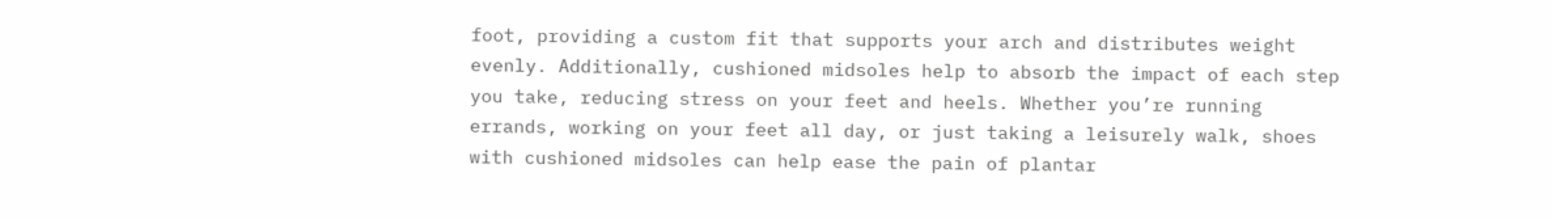foot, providing a custom fit that supports your arch and distributes weight evenly. Additionally, cushioned midsoles help to absorb the impact of each step you take, reducing stress on your feet and heels. Whether you’re running errands, working on your feet all day, or just taking a leisurely walk, shoes with cushioned midsoles can help ease the pain of plantar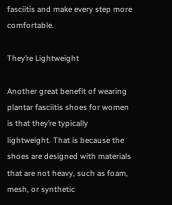fasciitis and make every step more comfortable.

They’re Lightweight

Another great benefit of wearing plantar fasciitis shoes for women is that they’re typically lightweight. That is because the shoes are designed with materials that are not heavy, such as foam, mesh, or synthetic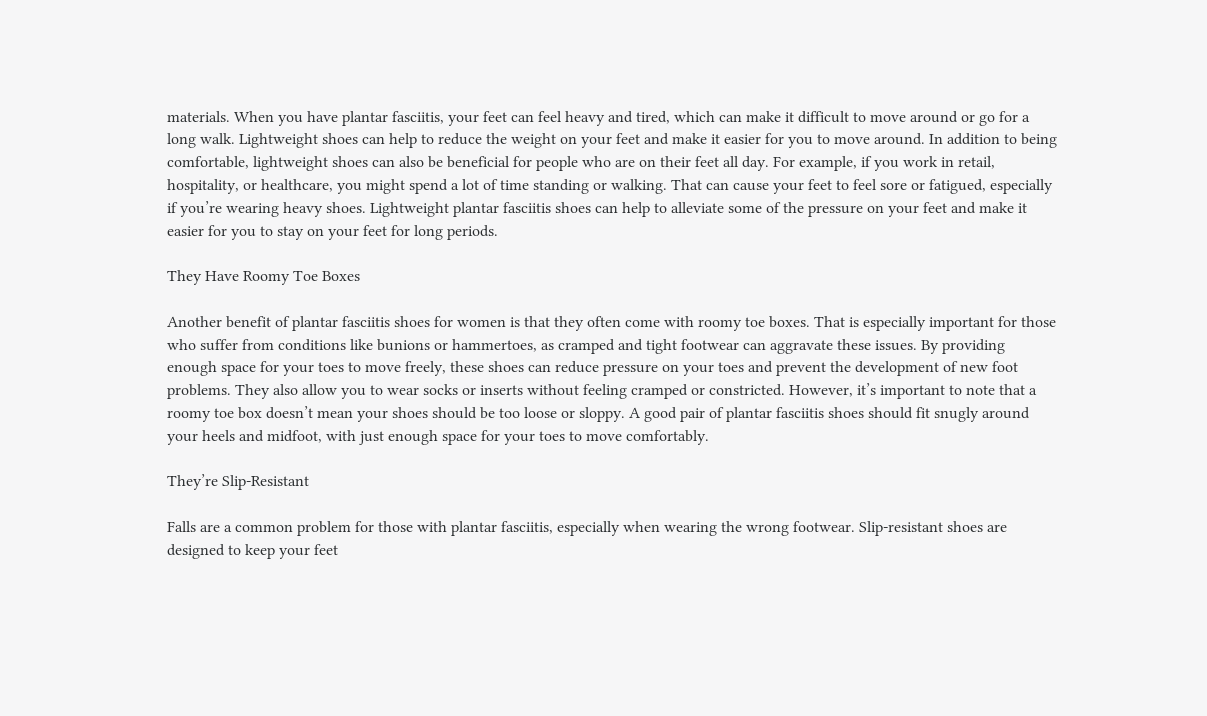materials. When you have plantar fasciitis, your feet can feel heavy and tired, which can make it difficult to move around or go for a long walk. Lightweight shoes can help to reduce the weight on your feet and make it easier for you to move around. In addition to being comfortable, lightweight shoes can also be beneficial for people who are on their feet all day. For example, if you work in retail, hospitality, or healthcare, you might spend a lot of time standing or walking. That can cause your feet to feel sore or fatigued, especially if you’re wearing heavy shoes. Lightweight plantar fasciitis shoes can help to alleviate some of the pressure on your feet and make it easier for you to stay on your feet for long periods.

They Have Roomy Toe Boxes

Another benefit of plantar fasciitis shoes for women is that they often come with roomy toe boxes. That is especially important for those who suffer from conditions like bunions or hammertoes, as cramped and tight footwear can aggravate these issues. By providing enough space for your toes to move freely, these shoes can reduce pressure on your toes and prevent the development of new foot problems. They also allow you to wear socks or inserts without feeling cramped or constricted. However, it’s important to note that a roomy toe box doesn’t mean your shoes should be too loose or sloppy. A good pair of plantar fasciitis shoes should fit snugly around your heels and midfoot, with just enough space for your toes to move comfortably.

They’re Slip-Resistant

Falls are a common problem for those with plantar fasciitis, especially when wearing the wrong footwear. Slip-resistant shoes are designed to keep your feet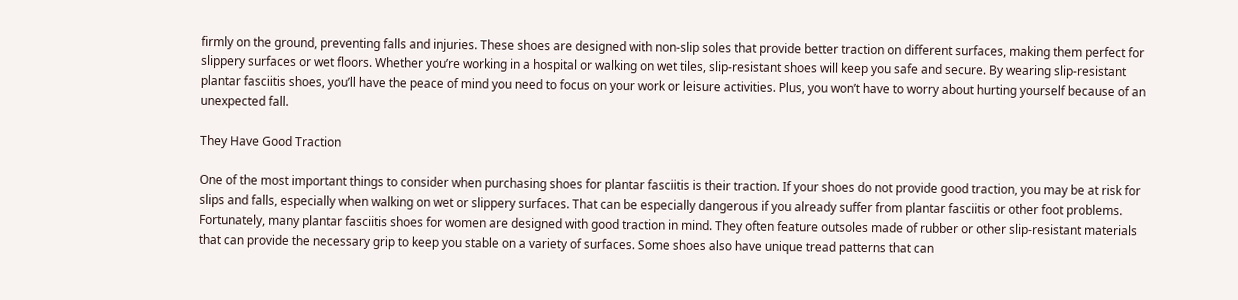firmly on the ground, preventing falls and injuries. These shoes are designed with non-slip soles that provide better traction on different surfaces, making them perfect for slippery surfaces or wet floors. Whether you’re working in a hospital or walking on wet tiles, slip-resistant shoes will keep you safe and secure. By wearing slip-resistant plantar fasciitis shoes, you’ll have the peace of mind you need to focus on your work or leisure activities. Plus, you won’t have to worry about hurting yourself because of an unexpected fall.

They Have Good Traction

One of the most important things to consider when purchasing shoes for plantar fasciitis is their traction. If your shoes do not provide good traction, you may be at risk for slips and falls, especially when walking on wet or slippery surfaces. That can be especially dangerous if you already suffer from plantar fasciitis or other foot problems. Fortunately, many plantar fasciitis shoes for women are designed with good traction in mind. They often feature outsoles made of rubber or other slip-resistant materials that can provide the necessary grip to keep you stable on a variety of surfaces. Some shoes also have unique tread patterns that can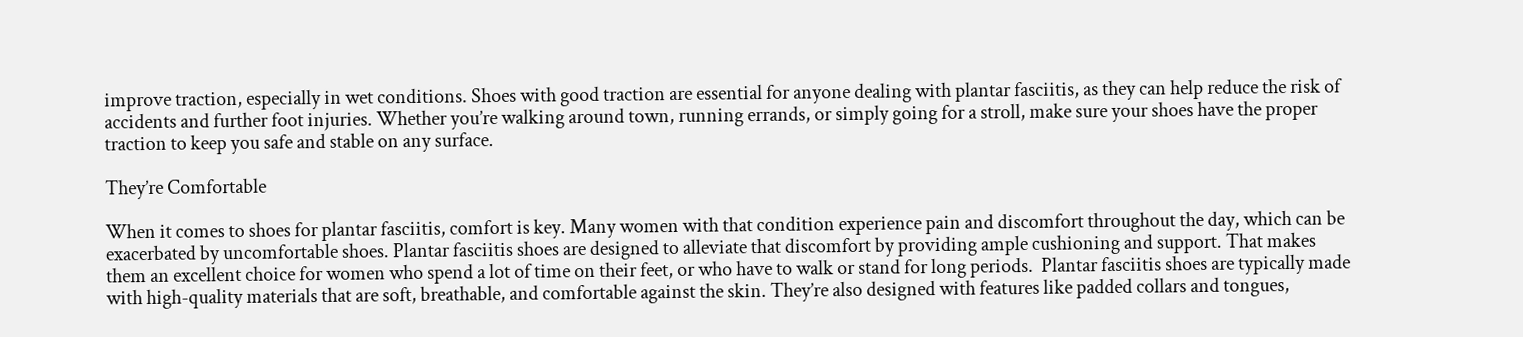improve traction, especially in wet conditions. Shoes with good traction are essential for anyone dealing with plantar fasciitis, as they can help reduce the risk of accidents and further foot injuries. Whether you’re walking around town, running errands, or simply going for a stroll, make sure your shoes have the proper traction to keep you safe and stable on any surface.

They’re Comfortable

When it comes to shoes for plantar fasciitis, comfort is key. Many women with that condition experience pain and discomfort throughout the day, which can be exacerbated by uncomfortable shoes. Plantar fasciitis shoes are designed to alleviate that discomfort by providing ample cushioning and support. That makes them an excellent choice for women who spend a lot of time on their feet, or who have to walk or stand for long periods.  Plantar fasciitis shoes are typically made with high-quality materials that are soft, breathable, and comfortable against the skin. They’re also designed with features like padded collars and tongues,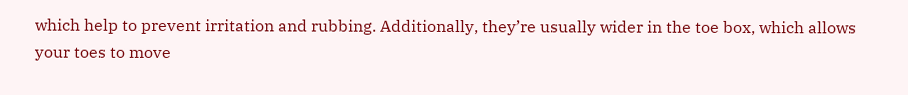which help to prevent irritation and rubbing. Additionally, they’re usually wider in the toe box, which allows your toes to move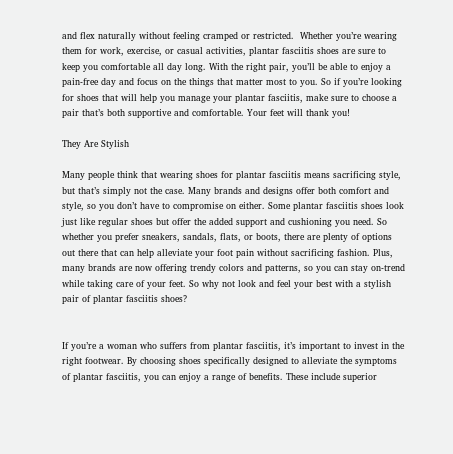and flex naturally without feeling cramped or restricted.  Whether you’re wearing them for work, exercise, or casual activities, plantar fasciitis shoes are sure to keep you comfortable all day long. With the right pair, you’ll be able to enjoy a pain-free day and focus on the things that matter most to you. So if you’re looking for shoes that will help you manage your plantar fasciitis, make sure to choose a pair that’s both supportive and comfortable. Your feet will thank you!

They Are Stylish

Many people think that wearing shoes for plantar fasciitis means sacrificing style, but that’s simply not the case. Many brands and designs offer both comfort and style, so you don’t have to compromise on either. Some plantar fasciitis shoes look just like regular shoes but offer the added support and cushioning you need. So whether you prefer sneakers, sandals, flats, or boots, there are plenty of options out there that can help alleviate your foot pain without sacrificing fashion. Plus, many brands are now offering trendy colors and patterns, so you can stay on-trend while taking care of your feet. So why not look and feel your best with a stylish pair of plantar fasciitis shoes?


If you’re a woman who suffers from plantar fasciitis, it’s important to invest in the right footwear. By choosing shoes specifically designed to alleviate the symptoms of plantar fasciitis, you can enjoy a range of benefits. These include superior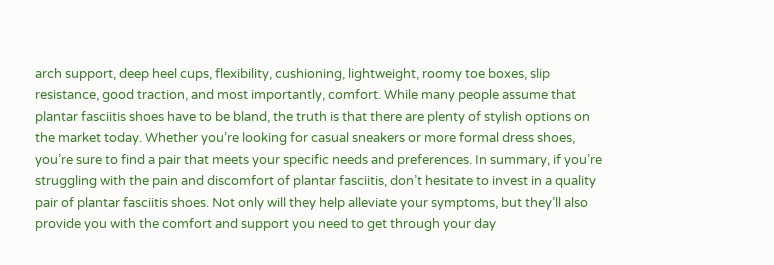arch support, deep heel cups, flexibility, cushioning, lightweight, roomy toe boxes, slip resistance, good traction, and most importantly, comfort. While many people assume that plantar fasciitis shoes have to be bland, the truth is that there are plenty of stylish options on the market today. Whether you’re looking for casual sneakers or more formal dress shoes, you’re sure to find a pair that meets your specific needs and preferences. In summary, if you’re struggling with the pain and discomfort of plantar fasciitis, don’t hesitate to invest in a quality pair of plantar fasciitis shoes. Not only will they help alleviate your symptoms, but they’ll also provide you with the comfort and support you need to get through your day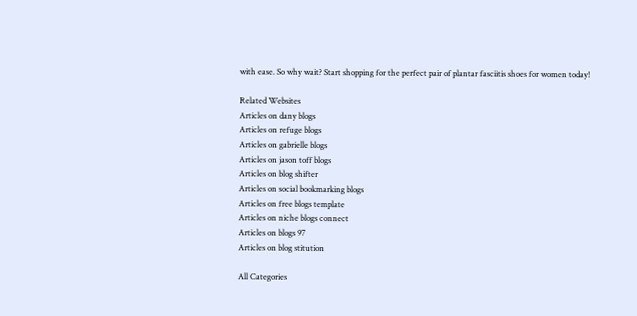with ease. So why wait? Start shopping for the perfect pair of plantar fasciitis shoes for women today!

Related Websites
Articles on dany blogs
Articles on refuge blogs
Articles on gabrielle blogs
Articles on jason toff blogs
Articles on blog shifter
Articles on social bookmarking blogs
Articles on free blogs template
Articles on niche blogs connect
Articles on blogs 97
Articles on blog stitution

All Categories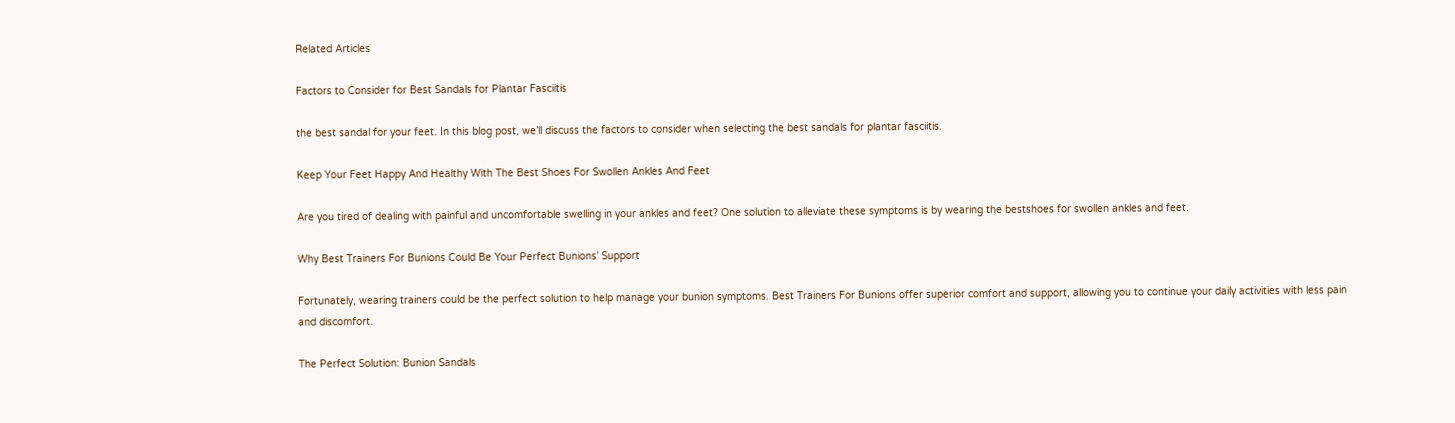Related Articles

Factors to Consider for Best Sandals for Plantar Fasciitis

the best sandal for your feet. In this blog post, we’ll discuss the factors to consider when selecting the best sandals for plantar fasciitis.

Keep Your Feet Happy And Healthy With The Best Shoes For Swollen Ankles And Feet

Are you tired of dealing with painful and uncomfortable swelling in your ankles and feet? One solution to alleviate these symptoms is by wearing the bestshoes for swollen ankles and feet.

Why Best Trainers For Bunions Could Be Your Perfect Bunions’ Support

Fortunately, wearing trainers could be the perfect solution to help manage your bunion symptoms. Best Trainers For Bunions offer superior comfort and support, allowing you to continue your daily activities with less pain and discomfort.

The Perfect Solution: Bunion Sandals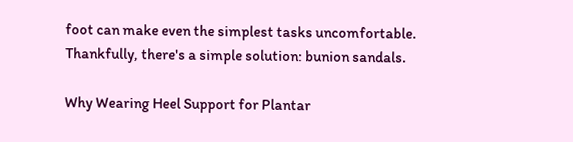foot can make even the simplest tasks uncomfortable. Thankfully, there's a simple solution: bunion sandals.

Why Wearing Heel Support for Plantar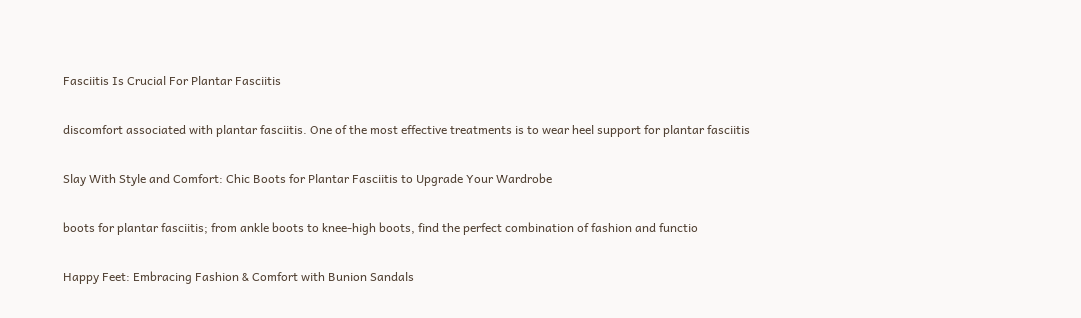Fasciitis Is Crucial For Plantar Fasciitis

discomfort associated with plantar fasciitis. One of the most effective treatments is to wear heel support for plantar fasciitis

Slay With Style and Comfort: Chic Boots for Plantar Fasciitis to Upgrade Your Wardrobe

boots for plantar fasciitis; from ankle boots to knee-high boots, find the perfect combination of fashion and functio

Happy Feet: Embracing Fashion & Comfort with Bunion Sandals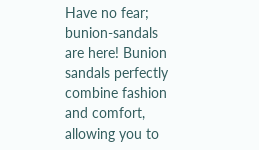Have no fear; bunion-sandals are here! Bunion sandals perfectly combine fashion and comfort, allowing you to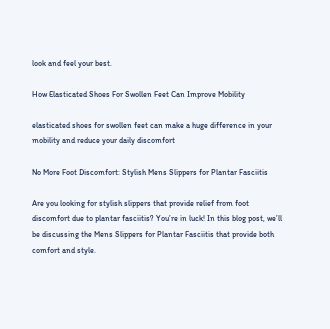look and feel your best.

How Elasticated Shoes For Swollen Feet Can Improve Mobility

elasticated shoes for swollen feet can make a huge difference in your mobility and reduce your daily discomfort

No More Foot Discomfort: Stylish Mens Slippers for Plantar Fasciitis

Are you looking for stylish slippers that provide relief from foot discomfort due to plantar fasciitis? You’re in luck! In this blog post, we’ll be discussing the Mens Slippers for Plantar Fasciitis that provide both comfort and style.